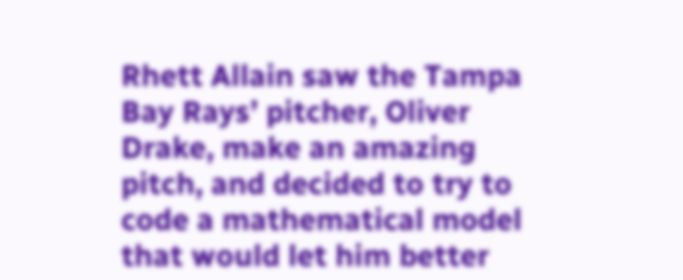Rhett Allain saw the Tampa Bay Rays’ pitcher, Oliver Drake, make an amazing pitch, and decided to try to code a mathematical model that would let him better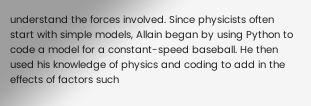understand the forces involved. Since physicists often start with simple models, Allain began by using Python to code a model for a constant-speed baseball. He then used his knowledge of physics and coding to add in the effects of factors such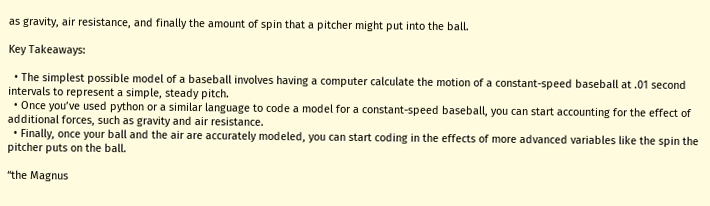as gravity, air resistance, and finally the amount of spin that a pitcher might put into the ball.

Key Takeaways:

  • The simplest possible model of a baseball involves having a computer calculate the motion of a constant-speed baseball at .01 second intervals to represent a simple, steady pitch.
  • Once you’ve used python or a similar language to code a model for a constant-speed baseball, you can start accounting for the effect of additional forces, such as gravity and air resistance.
  • Finally, once your ball and the air are accurately modeled, you can start coding in the effects of more advanced variables like the spin the pitcher puts on the ball.

“the Magnus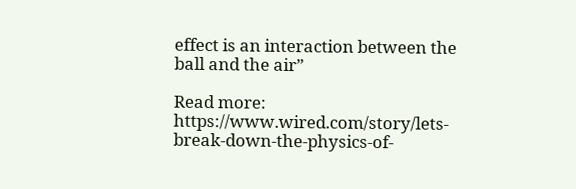effect is an interaction between the ball and the air”

Read more: https://www.wired.com/story/lets-break-down-the-physics-of-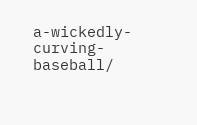a-wickedly-curving-baseball/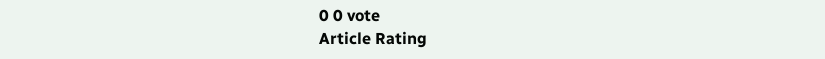0 0 vote
Article Rating